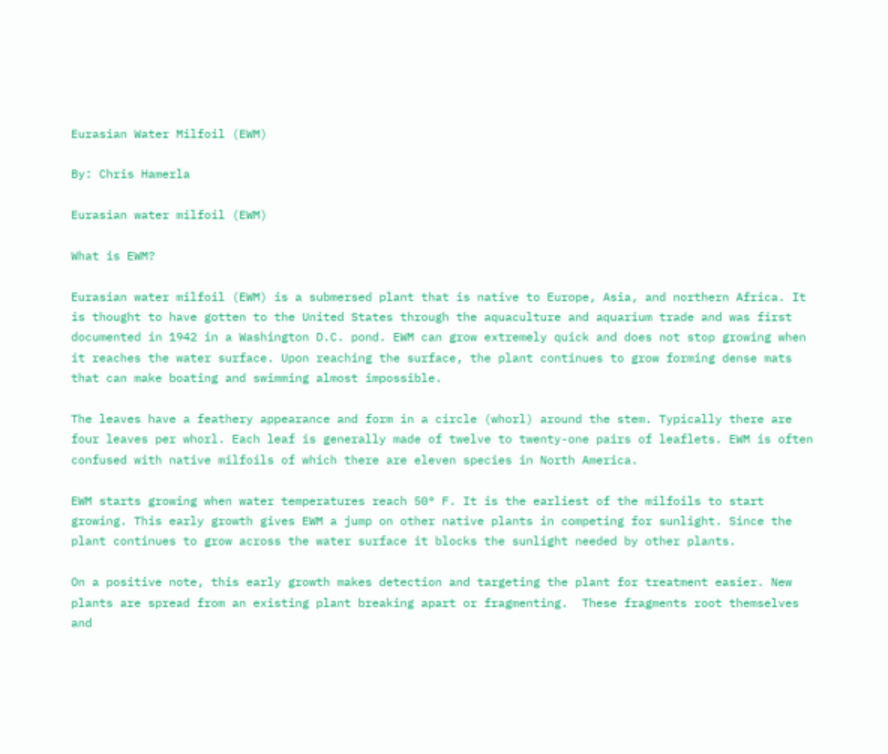Eurasian Water Milfoil (EWM)

By: Chris Hamerla

Eurasian water milfoil (EWM)

What is EWM?

Eurasian water milfoil (EWM) is a submersed plant that is native to Europe, Asia, and northern Africa. It is thought to have gotten to the United States through the aquaculture and aquarium trade and was first documented in 1942 in a Washington D.C. pond. EWM can grow extremely quick and does not stop growing when it reaches the water surface. Upon reaching the surface, the plant continues to grow forming dense mats that can make boating and swimming almost impossible.

The leaves have a feathery appearance and form in a circle (whorl) around the stem. Typically there are four leaves per whorl. Each leaf is generally made of twelve to twenty-one pairs of leaflets. EWM is often confused with native milfoils of which there are eleven species in North America.

EWM starts growing when water temperatures reach 50° F. It is the earliest of the milfoils to start growing. This early growth gives EWM a jump on other native plants in competing for sunlight. Since the plant continues to grow across the water surface it blocks the sunlight needed by other plants.

On a positive note, this early growth makes detection and targeting the plant for treatment easier. New plants are spread from an existing plant breaking apart or fragmenting.  These fragments root themselves and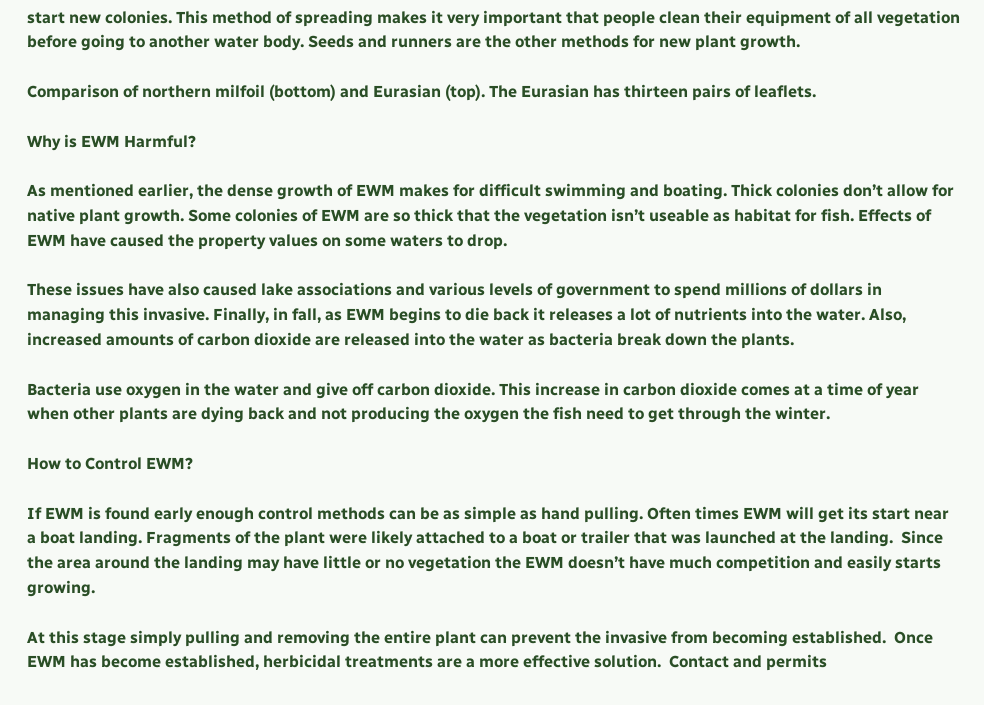start new colonies. This method of spreading makes it very important that people clean their equipment of all vegetation before going to another water body. Seeds and runners are the other methods for new plant growth.

Comparison of northern milfoil (bottom) and Eurasian (top). The Eurasian has thirteen pairs of leaflets.

Why is EWM Harmful?

As mentioned earlier, the dense growth of EWM makes for difficult swimming and boating. Thick colonies don’t allow for native plant growth. Some colonies of EWM are so thick that the vegetation isn’t useable as habitat for fish. Effects of EWM have caused the property values on some waters to drop.

These issues have also caused lake associations and various levels of government to spend millions of dollars in managing this invasive. Finally, in fall, as EWM begins to die back it releases a lot of nutrients into the water. Also, increased amounts of carbon dioxide are released into the water as bacteria break down the plants.

Bacteria use oxygen in the water and give off carbon dioxide. This increase in carbon dioxide comes at a time of year when other plants are dying back and not producing the oxygen the fish need to get through the winter.

How to Control EWM?

If EWM is found early enough control methods can be as simple as hand pulling. Often times EWM will get its start near a boat landing. Fragments of the plant were likely attached to a boat or trailer that was launched at the landing.  Since the area around the landing may have little or no vegetation the EWM doesn’t have much competition and easily starts growing.

At this stage simply pulling and removing the entire plant can prevent the invasive from becoming established.  Once EWM has become established, herbicidal treatments are a more effective solution.  Contact and permits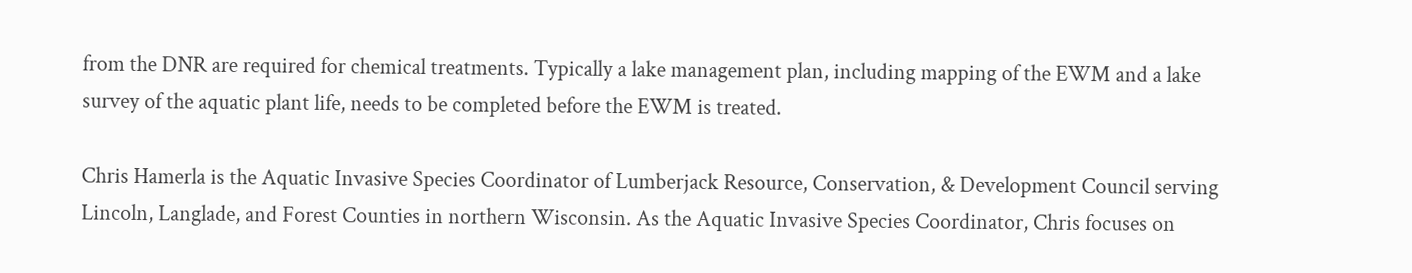from the DNR are required for chemical treatments. Typically a lake management plan, including mapping of the EWM and a lake survey of the aquatic plant life, needs to be completed before the EWM is treated.

Chris Hamerla is the Aquatic Invasive Species Coordinator of Lumberjack Resource, Conservation, & Development Council serving Lincoln, Langlade, and Forest Counties in northern Wisconsin. As the Aquatic Invasive Species Coordinator, Chris focuses on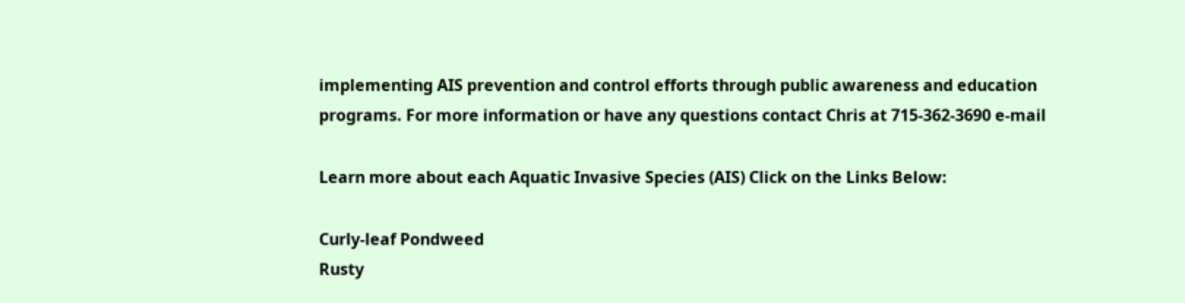implementing AIS prevention and control efforts through public awareness and education programs. For more information or have any questions contact Chris at 715-362-3690 e-mail

Learn more about each Aquatic Invasive Species (AIS) Click on the Links Below:

Curly-leaf Pondweed
Rusty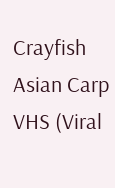Crayfish
Asian Carp
VHS (Viral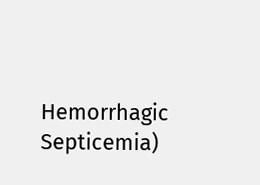Hemorrhagic Septicemia)